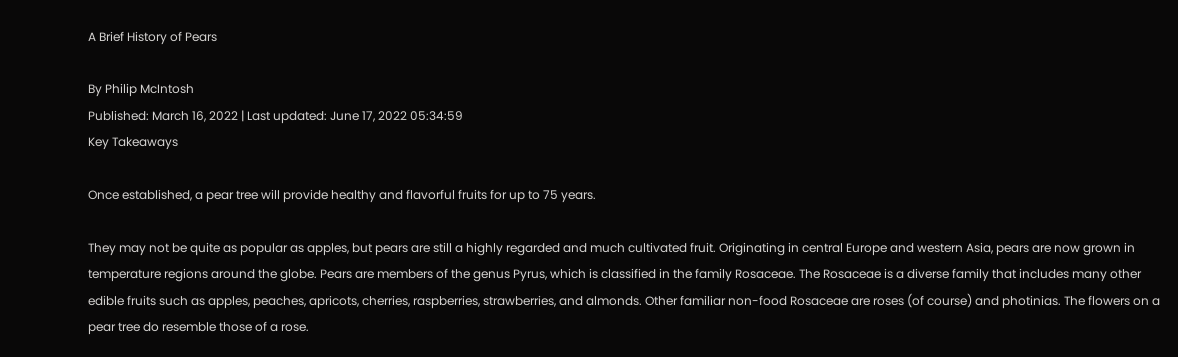A Brief History of Pears

By Philip McIntosh
Published: March 16, 2022 | Last updated: June 17, 2022 05:34:59
Key Takeaways

Once established, a pear tree will provide healthy and flavorful fruits for up to 75 years.

They may not be quite as popular as apples, but pears are still a highly regarded and much cultivated fruit. Originating in central Europe and western Asia, pears are now grown in temperature regions around the globe. Pears are members of the genus Pyrus, which is classified in the family Rosaceae. The Rosaceae is a diverse family that includes many other edible fruits such as apples, peaches, apricots, cherries, raspberries, strawberries, and almonds. Other familiar non-food Rosaceae are roses (of course) and photinias. The flowers on a pear tree do resemble those of a rose.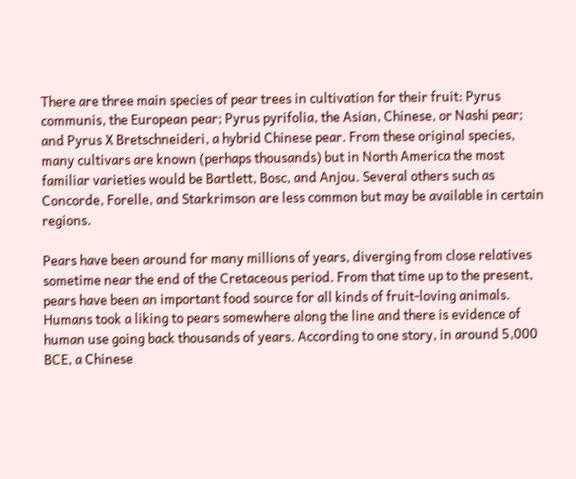There are three main species of pear trees in cultivation for their fruit: Pyrus communis, the European pear; Pyrus pyrifolia, the Asian, Chinese, or Nashi pear; and Pyrus X Bretschneideri, a hybrid Chinese pear. From these original species, many cultivars are known (perhaps thousands) but in North America the most familiar varieties would be Bartlett, Bosc, and Anjou. Several others such as Concorde, Forelle, and Starkrimson are less common but may be available in certain regions.

Pears have been around for many millions of years, diverging from close relatives sometime near the end of the Cretaceous period. From that time up to the present, pears have been an important food source for all kinds of fruit-loving animals. Humans took a liking to pears somewhere along the line and there is evidence of human use going back thousands of years. According to one story, in around 5,000 BCE, a Chinese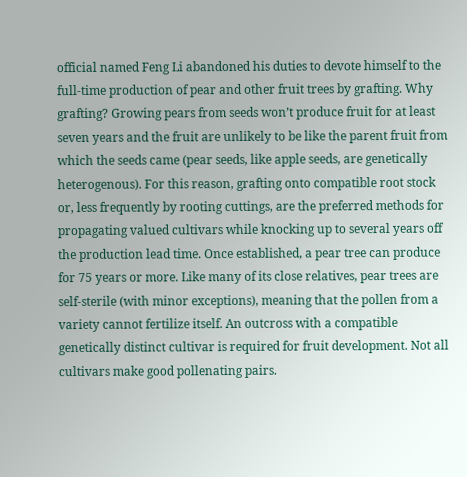official named Feng Li abandoned his duties to devote himself to the full-time production of pear and other fruit trees by grafting. Why grafting? Growing pears from seeds won’t produce fruit for at least seven years and the fruit are unlikely to be like the parent fruit from which the seeds came (pear seeds, like apple seeds, are genetically heterogenous). For this reason, grafting onto compatible root stock or, less frequently by rooting cuttings, are the preferred methods for propagating valued cultivars while knocking up to several years off the production lead time. Once established, a pear tree can produce for 75 years or more. Like many of its close relatives, pear trees are self-sterile (with minor exceptions), meaning that the pollen from a variety cannot fertilize itself. An outcross with a compatible genetically distinct cultivar is required for fruit development. Not all cultivars make good pollenating pairs.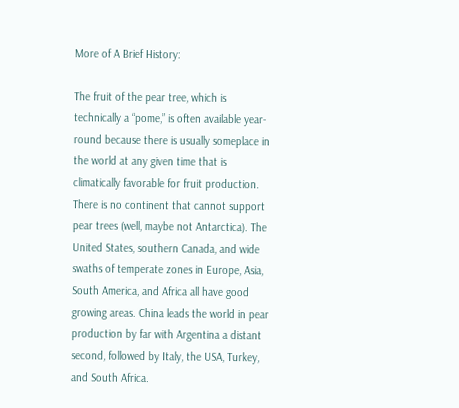More of A Brief History:

The fruit of the pear tree, which is technically a “pome,” is often available year-round because there is usually someplace in the world at any given time that is climatically favorable for fruit production. There is no continent that cannot support pear trees (well, maybe not Antarctica). The United States, southern Canada, and wide swaths of temperate zones in Europe, Asia, South America, and Africa all have good growing areas. China leads the world in pear production by far with Argentina a distant second, followed by Italy, the USA, Turkey, and South Africa.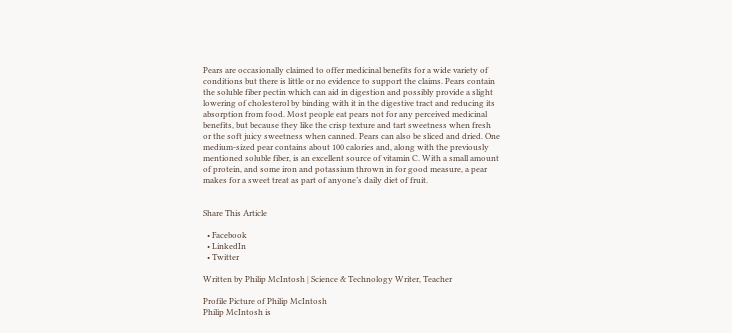Pears are occasionally claimed to offer medicinal benefits for a wide variety of conditions but there is little or no evidence to support the claims. Pears contain the soluble fiber pectin which can aid in digestion and possibly provide a slight lowering of cholesterol by binding with it in the digestive tract and reducing its absorption from food. Most people eat pears not for any perceived medicinal benefits, but because they like the crisp texture and tart sweetness when fresh or the soft juicy sweetness when canned. Pears can also be sliced and dried. One medium-sized pear contains about 100 calories and, along with the previously mentioned soluble fiber, is an excellent source of vitamin C. With a small amount of protein, and some iron and potassium thrown in for good measure, a pear makes for a sweet treat as part of anyone’s daily diet of fruit.


Share This Article

  • Facebook
  • LinkedIn
  • Twitter

Written by Philip McIntosh | Science & Technology Writer, Teacher

Profile Picture of Philip McIntosh
Philip McIntosh is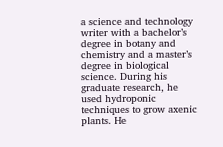a science and technology writer with a bachelor’s degree in botany and chemistry and a master’s degree in biological science. During his graduate research, he used hydroponic techniques to grow axenic plants. He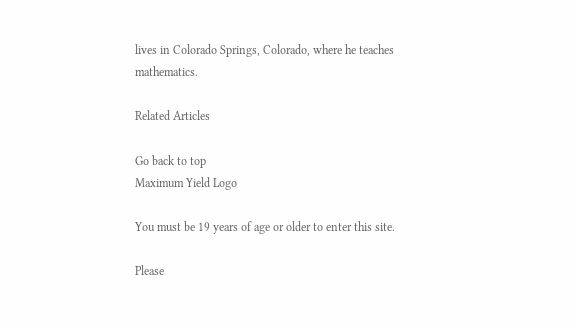lives in Colorado Springs, Colorado, where he teaches mathematics.

Related Articles

Go back to top
Maximum Yield Logo

You must be 19 years of age or older to enter this site.

Please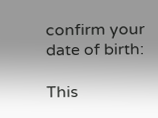confirm your date of birth:

This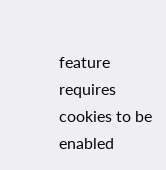feature requires cookies to be enabled